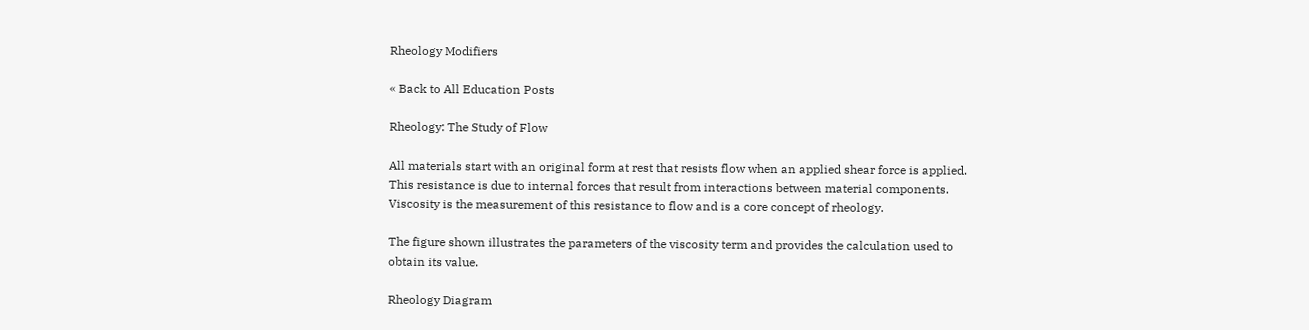Rheology Modifiers

« Back to All Education Posts

Rheology: The Study of Flow

All materials start with an original form at rest that resists flow when an applied shear force is applied. This resistance is due to internal forces that result from interactions between material components. Viscosity is the measurement of this resistance to flow and is a core concept of rheology.

The figure shown illustrates the parameters of the viscosity term and provides the calculation used to obtain its value.

Rheology Diagram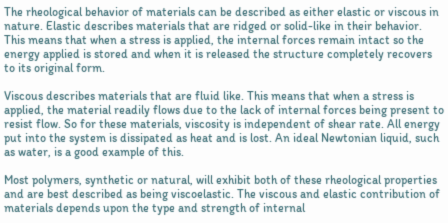The rheological behavior of materials can be described as either elastic or viscous in nature. Elastic describes materials that are ridged or solid-like in their behavior. This means that when a stress is applied, the internal forces remain intact so the energy applied is stored and when it is released the structure completely recovers to its original form.

Viscous describes materials that are fluid like. This means that when a stress is applied, the material readily flows due to the lack of internal forces being present to resist flow. So for these materials, viscosity is independent of shear rate. All energy put into the system is dissipated as heat and is lost. An ideal Newtonian liquid, such as water, is a good example of this.

Most polymers, synthetic or natural, will exhibit both of these rheological properties and are best described as being viscoelastic. The viscous and elastic contribution of materials depends upon the type and strength of internal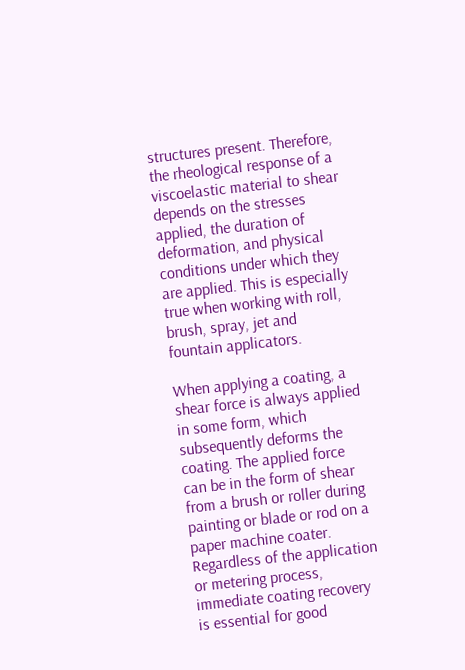structures present. Therefore, the rheological response of a viscoelastic material to shear depends on the stresses applied, the duration of deformation, and physical conditions under which they are applied. This is especially true when working with roll, brush, spray, jet and fountain applicators.

When applying a coating, a shear force is always applied in some form, which subsequently deforms the coating. The applied force can be in the form of shear from a brush or roller during painting or blade or rod on a paper machine coater. Regardless of the application or metering process, immediate coating recovery is essential for good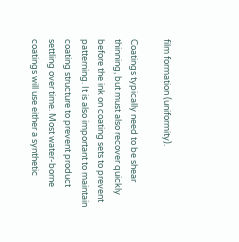film formation (uniformity).

Coatings typically need to be shear thinning, but must also recover quickly before the ink on coating sets to prevent patterning. It is also important to maintain coating structure to prevent product settling over time. Most water-borne coatings will use either a synthetic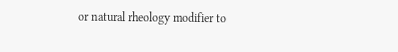or natural rheology modifier to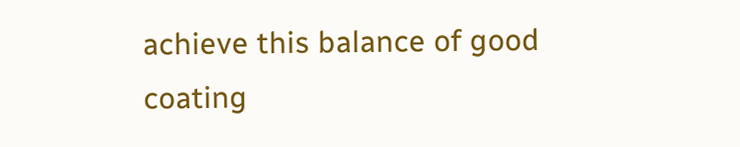achieve this balance of good coating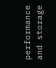performance and storage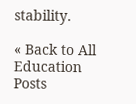stability.

« Back to All Education Posts